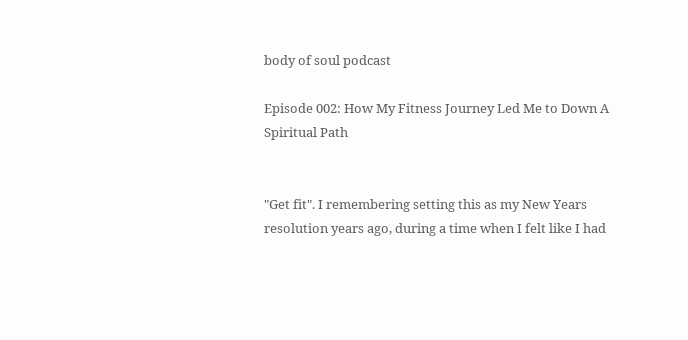body of soul podcast

Episode 002: How My Fitness Journey Led Me to Down A Spiritual Path


"Get fit". I remembering setting this as my New Years resolution years ago, during a time when I felt like I had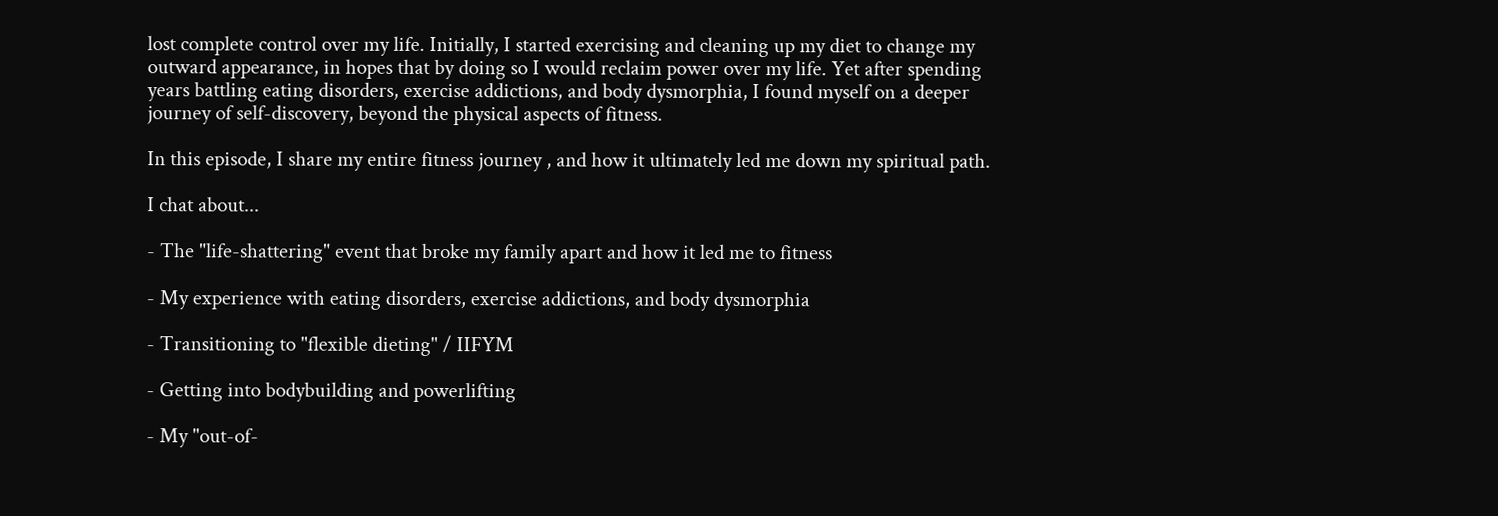lost complete control over my life. Initially, I started exercising and cleaning up my diet to change my outward appearance, in hopes that by doing so I would reclaim power over my life. Yet after spending years battling eating disorders, exercise addictions, and body dysmorphia, I found myself on a deeper journey of self-discovery, beyond the physical aspects of fitness.

In this episode, I share my entire fitness journey , and how it ultimately led me down my spiritual path.

I chat about...

- The "life-shattering" event that broke my family apart and how it led me to fitness

- My experience with eating disorders, exercise addictions, and body dysmorphia

- Transitioning to "flexible dieting" / IIFYM

- Getting into bodybuilding and powerlifting

- My "out-of-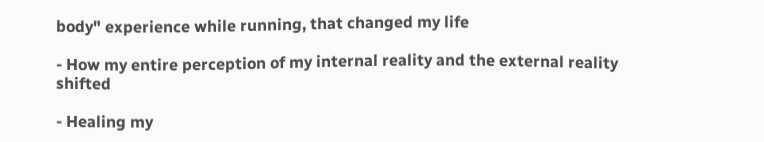body" experience while running, that changed my life

- How my entire perception of my internal reality and the external reality shifted

- Healing my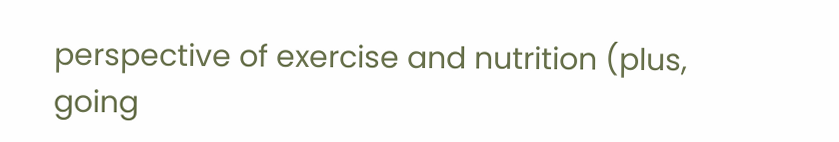perspective of exercise and nutrition (plus, going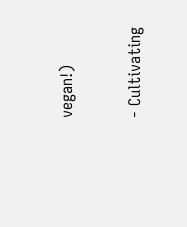vegan!)

- Cultivating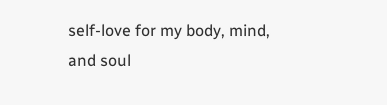self-love for my body, mind, and soul